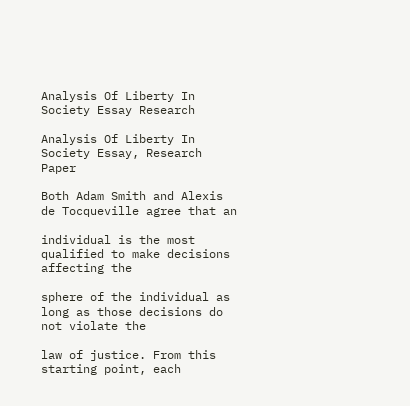Analysis Of Liberty In Society Essay Research

Analysis Of Liberty In Society Essay, Research Paper

Both Adam Smith and Alexis de Tocqueville agree that an

individual is the most qualified to make decisions affecting the

sphere of the individual as long as those decisions do not violate the

law of justice. From this starting point, each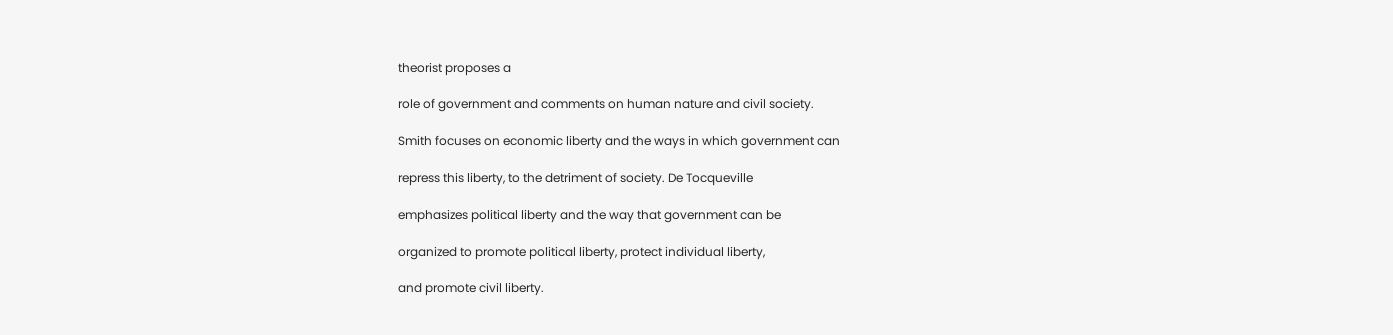theorist proposes a

role of government and comments on human nature and civil society.

Smith focuses on economic liberty and the ways in which government can

repress this liberty, to the detriment of society. De Tocqueville

emphasizes political liberty and the way that government can be

organized to promote political liberty, protect individual liberty,

and promote civil liberty.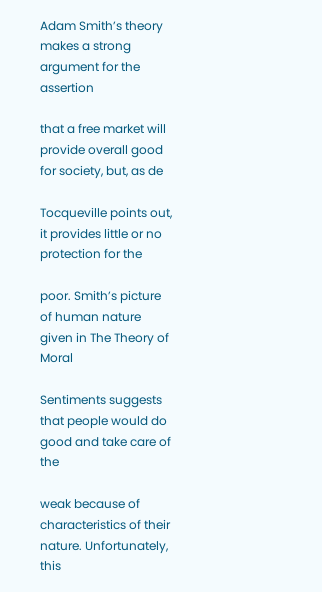Adam Smith’s theory makes a strong argument for the assertion

that a free market will provide overall good for society, but, as de

Tocqueville points out, it provides little or no protection for the

poor. Smith’s picture of human nature given in The Theory of Moral

Sentiments suggests that people would do good and take care of the

weak because of characteristics of their nature. Unfortunately, this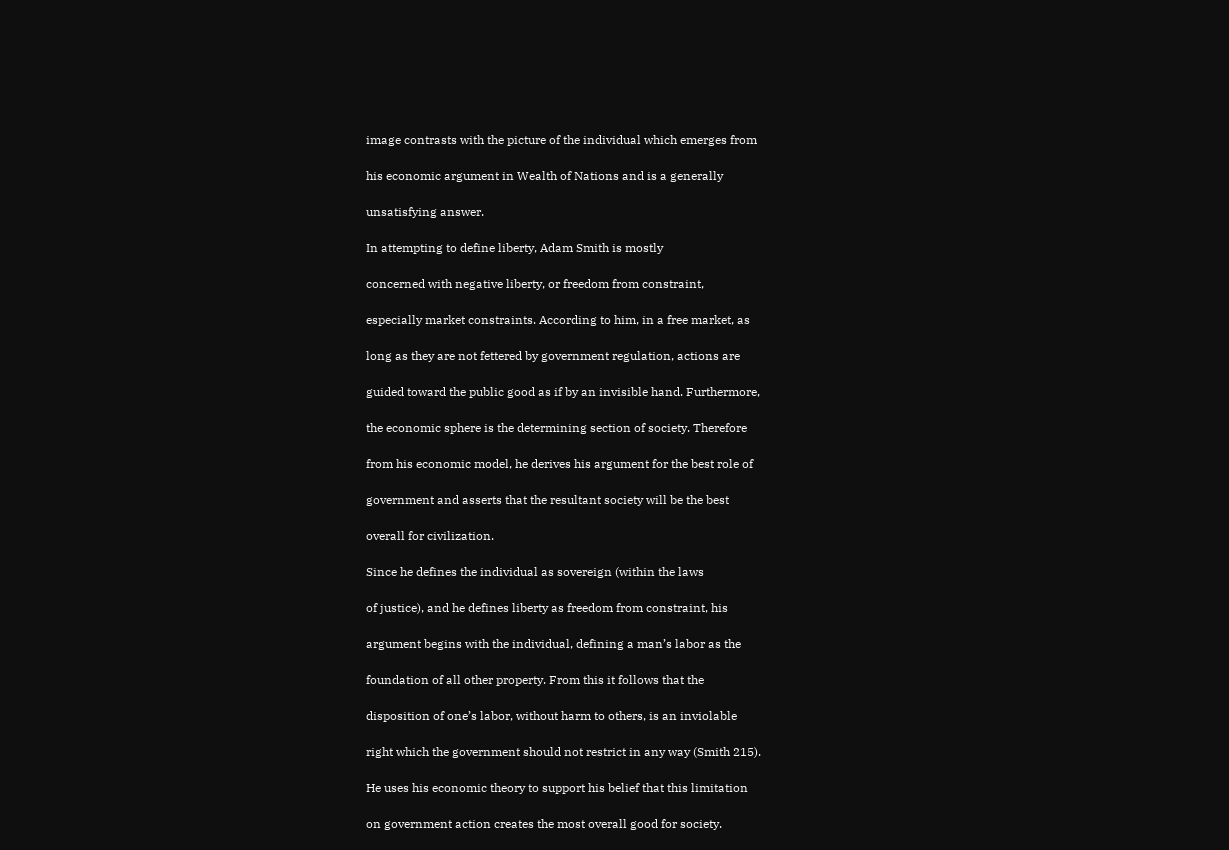image contrasts with the picture of the individual which emerges from

his economic argument in Wealth of Nations and is a generally

unsatisfying answer.

In attempting to define liberty, Adam Smith is mostly

concerned with negative liberty, or freedom from constraint,

especially market constraints. According to him, in a free market, as

long as they are not fettered by government regulation, actions are

guided toward the public good as if by an invisible hand. Furthermore,

the economic sphere is the determining section of society. Therefore

from his economic model, he derives his argument for the best role of

government and asserts that the resultant society will be the best

overall for civilization.

Since he defines the individual as sovereign (within the laws

of justice), and he defines liberty as freedom from constraint, his

argument begins with the individual, defining a man’s labor as the

foundation of all other property. From this it follows that the

disposition of one’s labor, without harm to others, is an inviolable

right which the government should not restrict in any way (Smith 215).

He uses his economic theory to support his belief that this limitation

on government action creates the most overall good for society.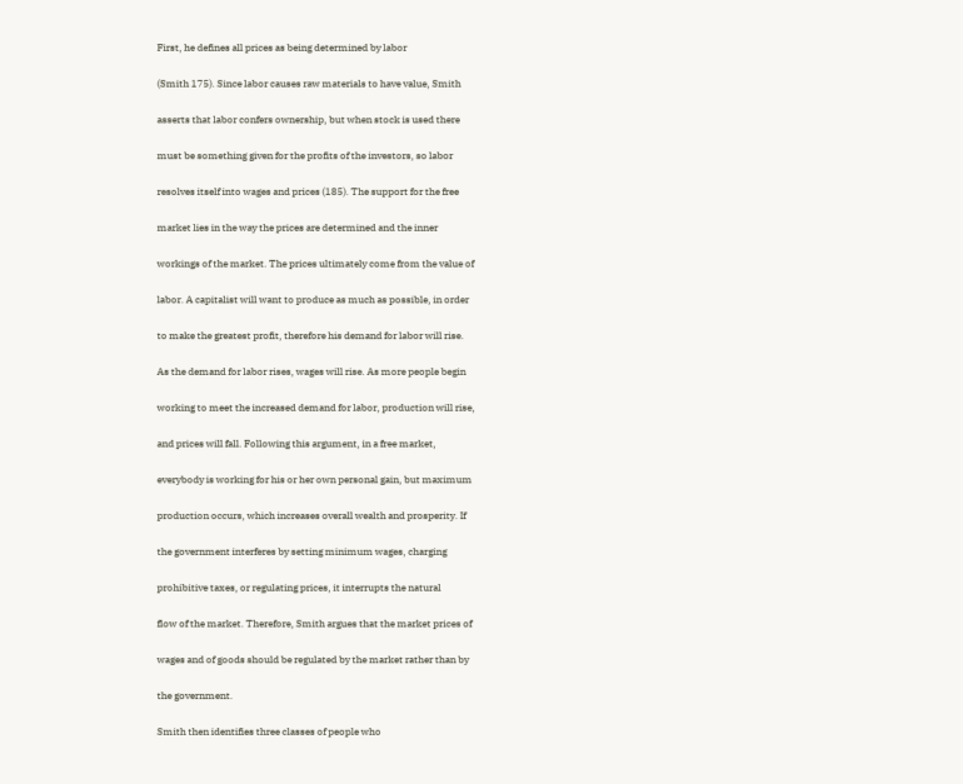First, he defines all prices as being determined by labor

(Smith 175). Since labor causes raw materials to have value, Smith

asserts that labor confers ownership, but when stock is used there

must be something given for the profits of the investors, so labor

resolves itself into wages and prices (185). The support for the free

market lies in the way the prices are determined and the inner

workings of the market. The prices ultimately come from the value of

labor. A capitalist will want to produce as much as possible, in order

to make the greatest profit, therefore his demand for labor will rise.

As the demand for labor rises, wages will rise. As more people begin

working to meet the increased demand for labor, production will rise,

and prices will fall. Following this argument, in a free market,

everybody is working for his or her own personal gain, but maximum

production occurs, which increases overall wealth and prosperity. If

the government interferes by setting minimum wages, charging

prohibitive taxes, or regulating prices, it interrupts the natural

flow of the market. Therefore, Smith argues that the market prices of

wages and of goods should be regulated by the market rather than by

the government.

Smith then identifies three classes of people who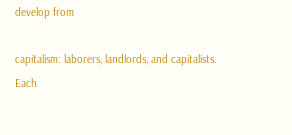develop from

capitalism: laborers, landlords, and capitalists. Each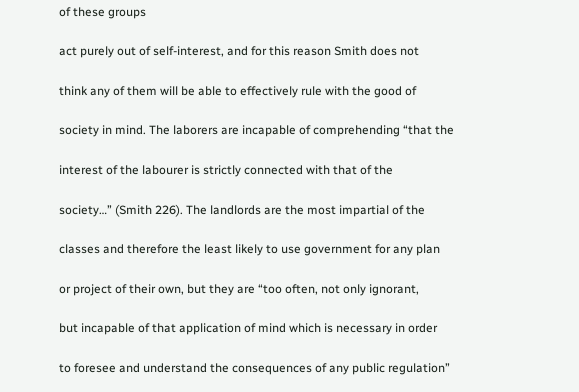of these groups

act purely out of self-interest, and for this reason Smith does not

think any of them will be able to effectively rule with the good of

society in mind. The laborers are incapable of comprehending “that the

interest of the labourer is strictly connected with that of the

society…” (Smith 226). The landlords are the most impartial of the

classes and therefore the least likely to use government for any plan

or project of their own, but they are “too often, not only ignorant,

but incapable of that application of mind which is necessary in order

to foresee and understand the consequences of any public regulation”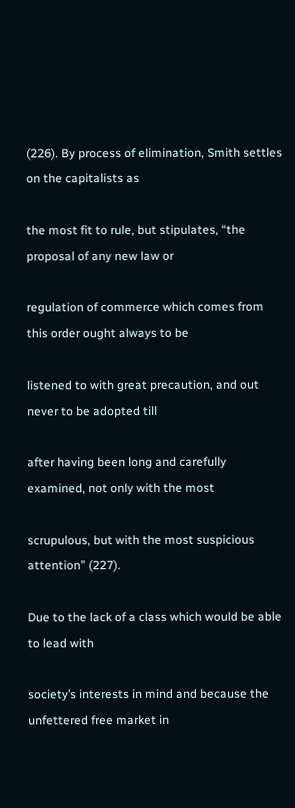(226). By process of elimination, Smith settles on the capitalists as

the most fit to rule, but stipulates, “the proposal of any new law or

regulation of commerce which comes from this order ought always to be

listened to with great precaution, and out never to be adopted till

after having been long and carefully examined, not only with the most

scrupulous, but with the most suspicious attention” (227).

Due to the lack of a class which would be able to lead with

society’s interests in mind and because the unfettered free market in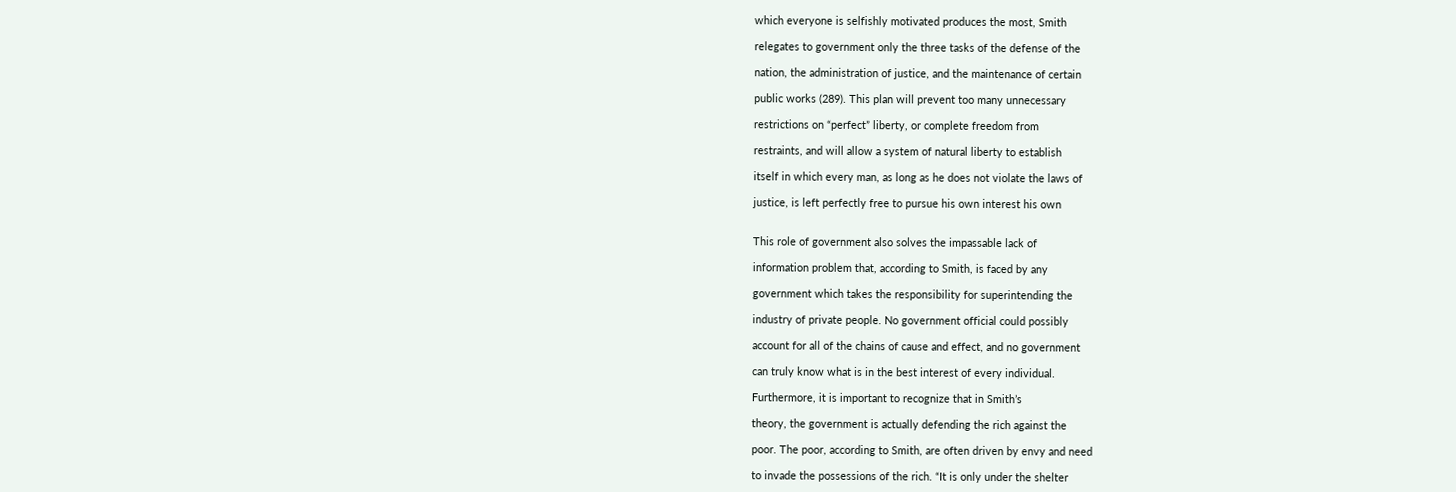which everyone is selfishly motivated produces the most, Smith

relegates to government only the three tasks of the defense of the

nation, the administration of justice, and the maintenance of certain

public works (289). This plan will prevent too many unnecessary

restrictions on “perfect” liberty, or complete freedom from

restraints, and will allow a system of natural liberty to establish

itself in which every man, as long as he does not violate the laws of

justice, is left perfectly free to pursue his own interest his own


This role of government also solves the impassable lack of

information problem that, according to Smith, is faced by any

government which takes the responsibility for superintending the

industry of private people. No government official could possibly

account for all of the chains of cause and effect, and no government

can truly know what is in the best interest of every individual.

Furthermore, it is important to recognize that in Smith’s

theory, the government is actually defending the rich against the

poor. The poor, according to Smith, are often driven by envy and need

to invade the possessions of the rich. “It is only under the shelter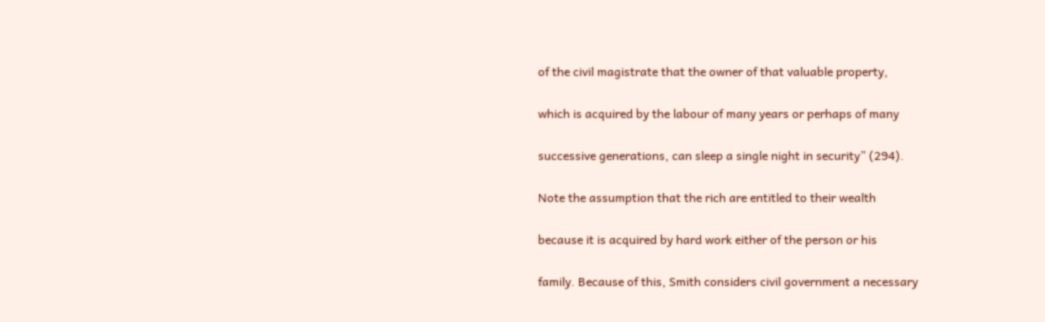of the civil magistrate that the owner of that valuable property,

which is acquired by the labour of many years or perhaps of many

successive generations, can sleep a single night in security” (294).

Note the assumption that the rich are entitled to their wealth

because it is acquired by hard work either of the person or his

family. Because of this, Smith considers civil government a necessary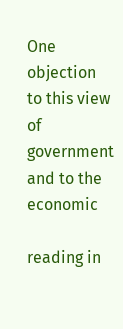One objection to this view of government and to the economic

reading in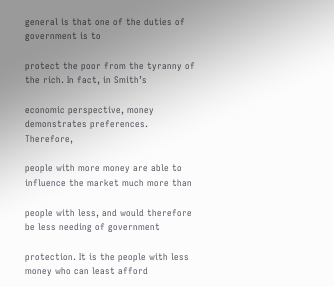general is that one of the duties of government is to

protect the poor from the tyranny of the rich. In fact, in Smith’s

economic perspective, money demonstrates preferences. Therefore,

people with more money are able to influence the market much more than

people with less, and would therefore be less needing of government

protection. It is the people with less money who can least afford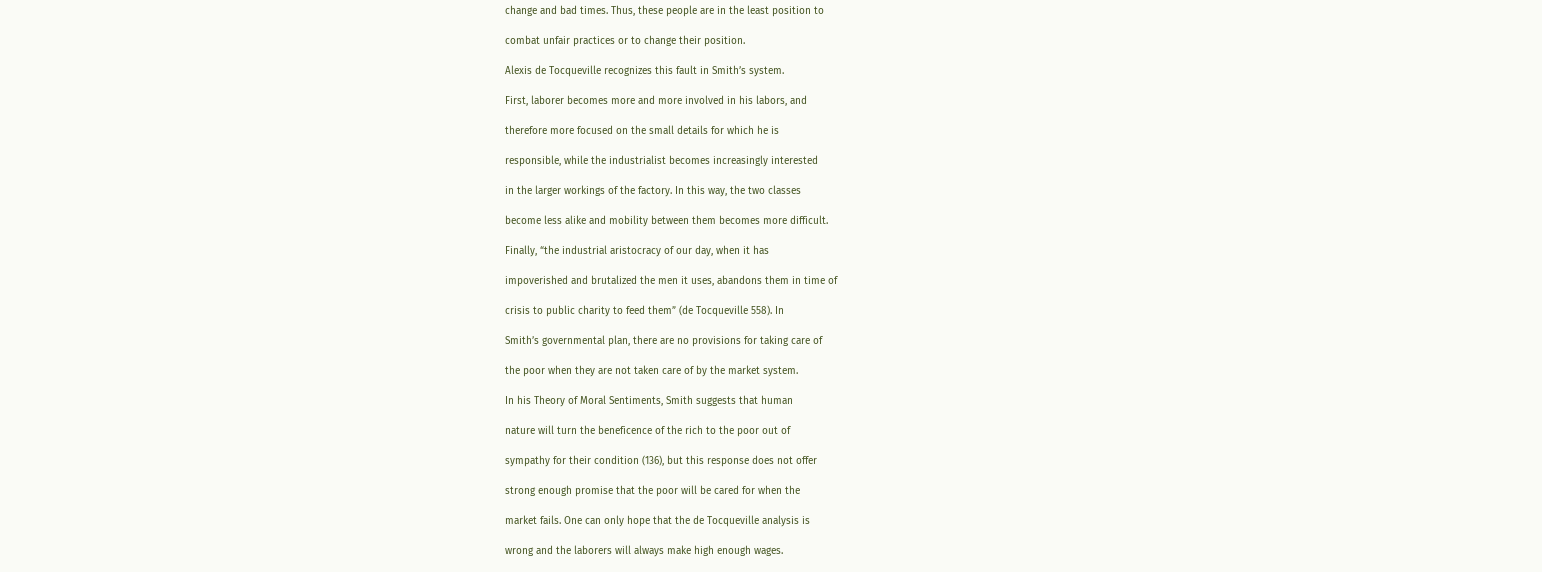change and bad times. Thus, these people are in the least position to

combat unfair practices or to change their position.

Alexis de Tocqueville recognizes this fault in Smith’s system.

First, laborer becomes more and more involved in his labors, and

therefore more focused on the small details for which he is

responsible, while the industrialist becomes increasingly interested

in the larger workings of the factory. In this way, the two classes

become less alike and mobility between them becomes more difficult.

Finally, “the industrial aristocracy of our day, when it has

impoverished and brutalized the men it uses, abandons them in time of

crisis to public charity to feed them” (de Tocqueville 558). In

Smith’s governmental plan, there are no provisions for taking care of

the poor when they are not taken care of by the market system.

In his Theory of Moral Sentiments, Smith suggests that human

nature will turn the beneficence of the rich to the poor out of

sympathy for their condition (136), but this response does not offer

strong enough promise that the poor will be cared for when the

market fails. One can only hope that the de Tocqueville analysis is

wrong and the laborers will always make high enough wages.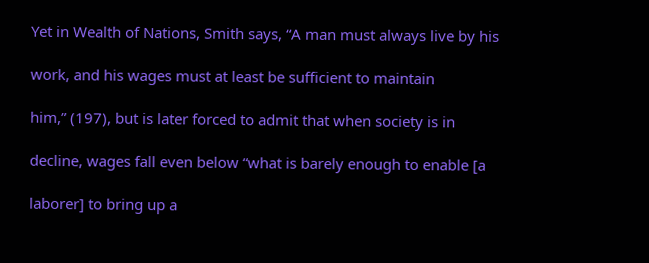Yet in Wealth of Nations, Smith says, “A man must always live by his

work, and his wages must at least be sufficient to maintain

him,” (197), but is later forced to admit that when society is in

decline, wages fall even below “what is barely enough to enable [a

laborer] to bring up a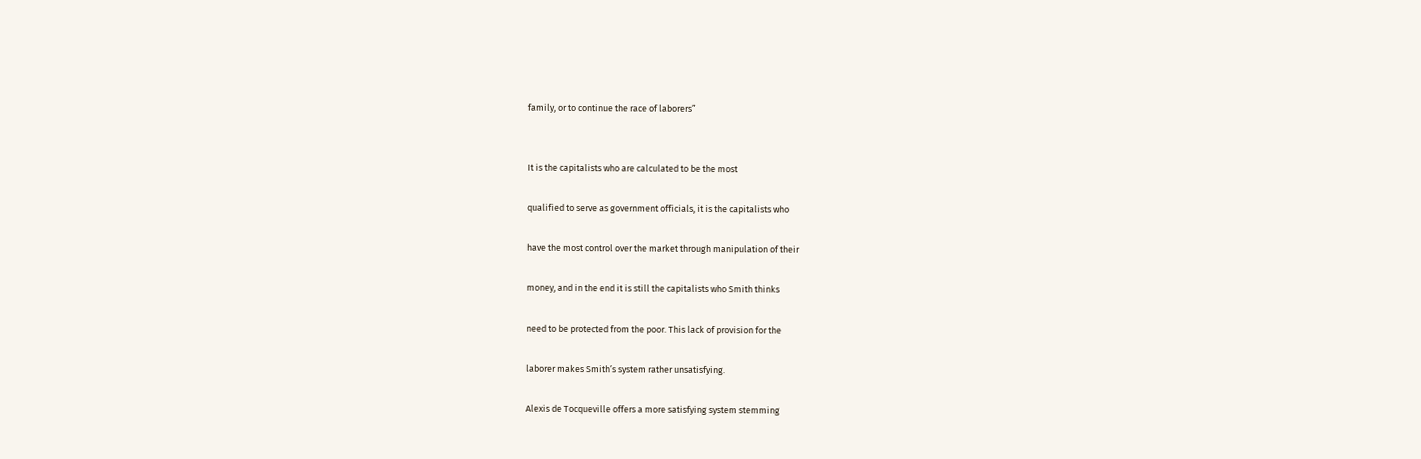family, or to continue the race of laborers”


It is the capitalists who are calculated to be the most

qualified to serve as government officials, it is the capitalists who

have the most control over the market through manipulation of their

money, and in the end it is still the capitalists who Smith thinks

need to be protected from the poor. This lack of provision for the

laborer makes Smith’s system rather unsatisfying.

Alexis de Tocqueville offers a more satisfying system stemming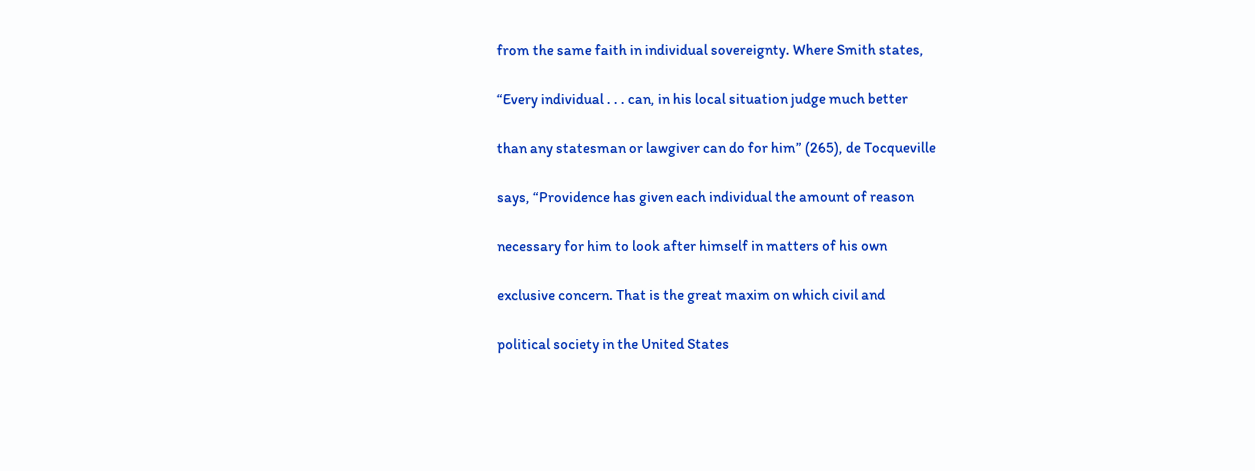from the same faith in individual sovereignty. Where Smith states,

“Every individual . . . can, in his local situation judge much better

than any statesman or lawgiver can do for him” (265), de Tocqueville

says, “Providence has given each individual the amount of reason

necessary for him to look after himself in matters of his own

exclusive concern. That is the great maxim on which civil and

political society in the United States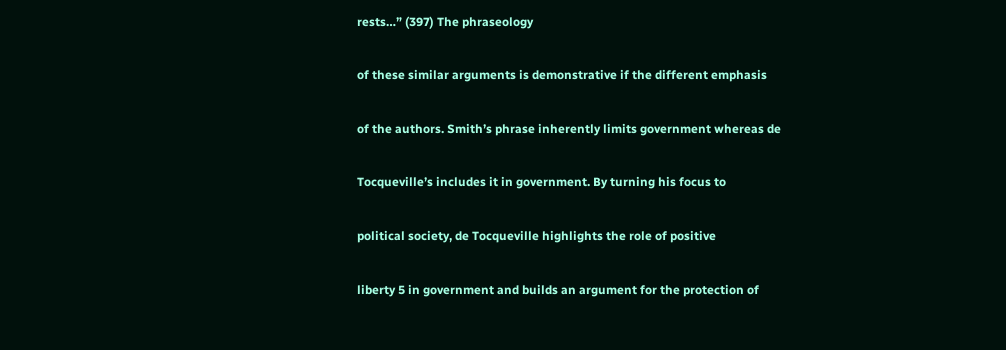rests…” (397) The phraseology

of these similar arguments is demonstrative if the different emphasis

of the authors. Smith’s phrase inherently limits government whereas de

Tocqueville’s includes it in government. By turning his focus to

political society, de Tocqueville highlights the role of positive

liberty 5 in government and builds an argument for the protection of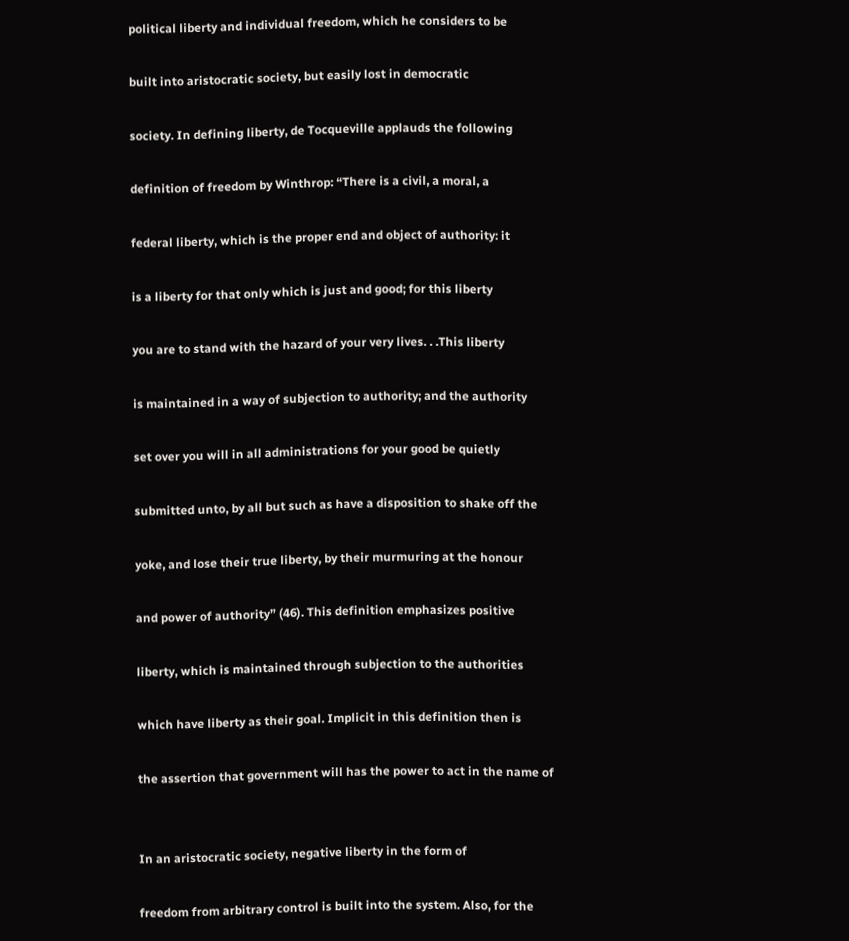political liberty and individual freedom, which he considers to be

built into aristocratic society, but easily lost in democratic

society. In defining liberty, de Tocqueville applauds the following

definition of freedom by Winthrop: “There is a civil, a moral, a

federal liberty, which is the proper end and object of authority: it

is a liberty for that only which is just and good; for this liberty

you are to stand with the hazard of your very lives. . .This liberty

is maintained in a way of subjection to authority; and the authority

set over you will in all administrations for your good be quietly

submitted unto, by all but such as have a disposition to shake off the

yoke, and lose their true liberty, by their murmuring at the honour

and power of authority” (46). This definition emphasizes positive

liberty, which is maintained through subjection to the authorities

which have liberty as their goal. Implicit in this definition then is

the assertion that government will has the power to act in the name of


In an aristocratic society, negative liberty in the form of

freedom from arbitrary control is built into the system. Also, for the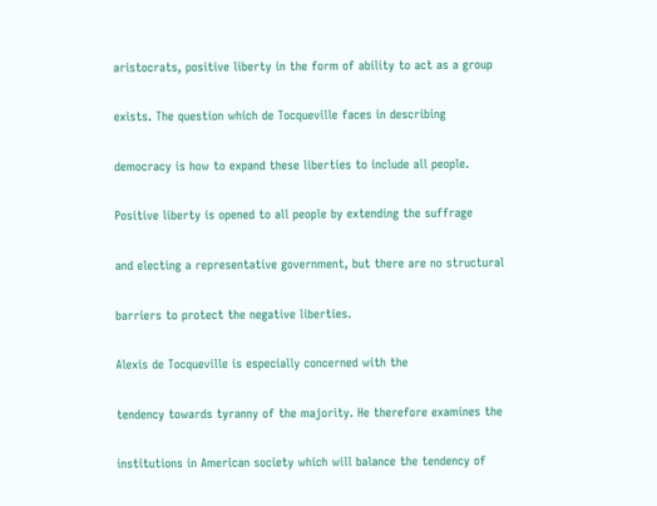aristocrats, positive liberty in the form of ability to act as a group

exists. The question which de Tocqueville faces in describing

democracy is how to expand these liberties to include all people.

Positive liberty is opened to all people by extending the suffrage

and electing a representative government, but there are no structural

barriers to protect the negative liberties.

Alexis de Tocqueville is especially concerned with the

tendency towards tyranny of the majority. He therefore examines the

institutions in American society which will balance the tendency of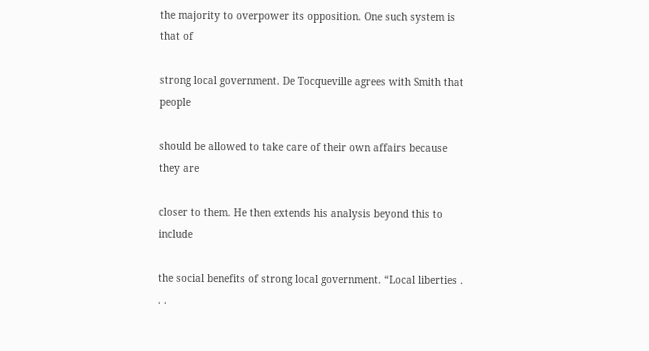the majority to overpower its opposition. One such system is that of

strong local government. De Tocqueville agrees with Smith that people

should be allowed to take care of their own affairs because they are

closer to them. He then extends his analysis beyond this to include

the social benefits of strong local government. “Local liberties . . .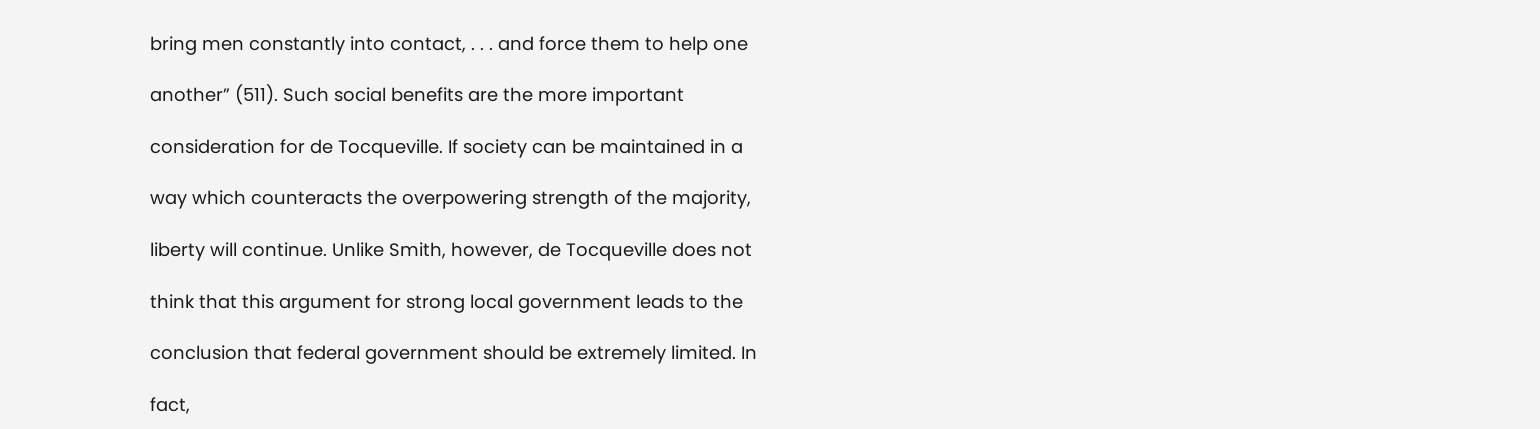bring men constantly into contact, . . . and force them to help one

another” (511). Such social benefits are the more important

consideration for de Tocqueville. If society can be maintained in a

way which counteracts the overpowering strength of the majority,

liberty will continue. Unlike Smith, however, de Tocqueville does not

think that this argument for strong local government leads to the

conclusion that federal government should be extremely limited. In

fact,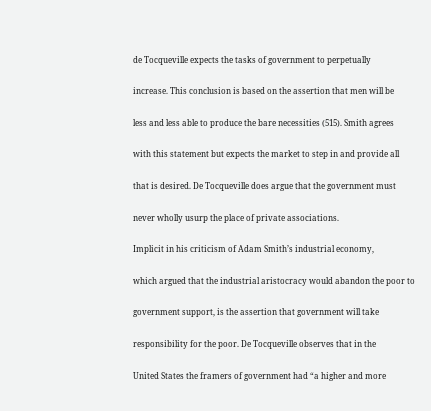de Tocqueville expects the tasks of government to perpetually

increase. This conclusion is based on the assertion that men will be

less and less able to produce the bare necessities (515). Smith agrees

with this statement but expects the market to step in and provide all

that is desired. De Tocqueville does argue that the government must

never wholly usurp the place of private associations.

Implicit in his criticism of Adam Smith’s industrial economy,

which argued that the industrial aristocracy would abandon the poor to

government support, is the assertion that government will take

responsibility for the poor. De Tocqueville observes that in the

United States the framers of government had “a higher and more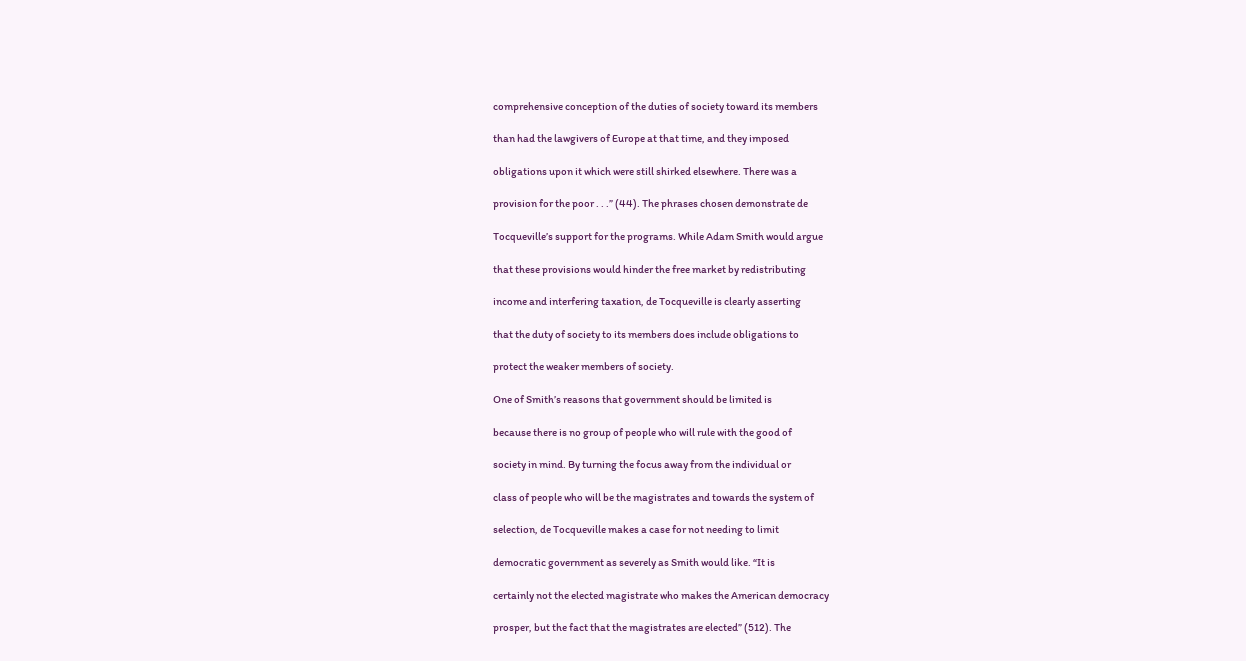comprehensive conception of the duties of society toward its members

than had the lawgivers of Europe at that time, and they imposed

obligations upon it which were still shirked elsewhere. There was a

provision for the poor . . .” (44). The phrases chosen demonstrate de

Tocqueville’s support for the programs. While Adam Smith would argue

that these provisions would hinder the free market by redistributing

income and interfering taxation, de Tocqueville is clearly asserting

that the duty of society to its members does include obligations to

protect the weaker members of society.

One of Smith’s reasons that government should be limited is

because there is no group of people who will rule with the good of

society in mind. By turning the focus away from the individual or

class of people who will be the magistrates and towards the system of

selection, de Tocqueville makes a case for not needing to limit

democratic government as severely as Smith would like. “It is

certainly not the elected magistrate who makes the American democracy

prosper, but the fact that the magistrates are elected” (512). The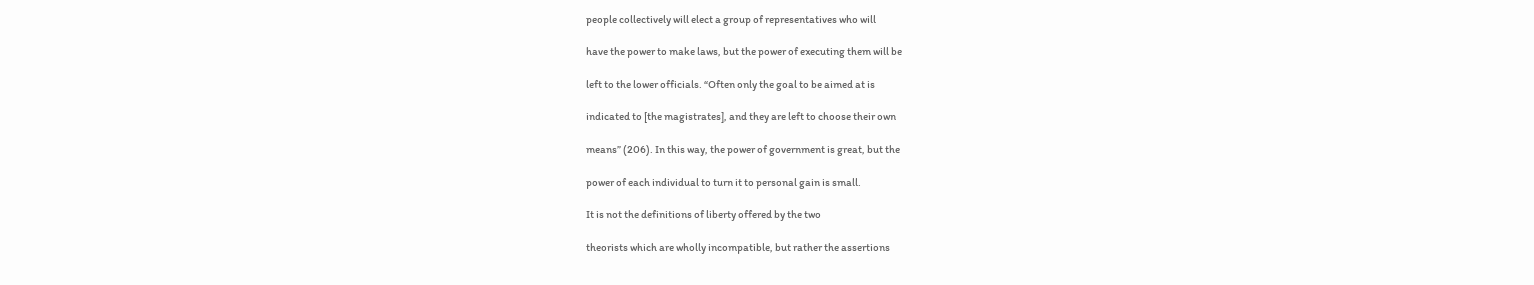people collectively will elect a group of representatives who will

have the power to make laws, but the power of executing them will be

left to the lower officials. “Often only the goal to be aimed at is

indicated to [the magistrates], and they are left to choose their own

means” (206). In this way, the power of government is great, but the

power of each individual to turn it to personal gain is small.

It is not the definitions of liberty offered by the two

theorists which are wholly incompatible, but rather the assertions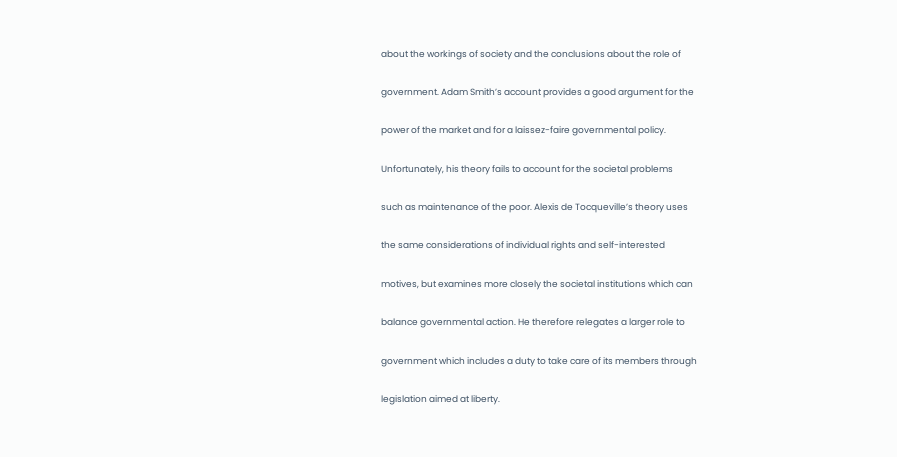about the workings of society and the conclusions about the role of

government. Adam Smith’s account provides a good argument for the

power of the market and for a laissez-faire governmental policy.

Unfortunately, his theory fails to account for the societal problems

such as maintenance of the poor. Alexis de Tocqueville’s theory uses

the same considerations of individual rights and self-interested

motives, but examines more closely the societal institutions which can

balance governmental action. He therefore relegates a larger role to

government which includes a duty to take care of its members through

legislation aimed at liberty.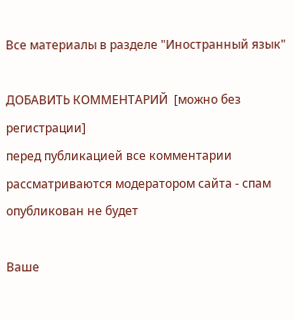Все материалы в разделе "Иностранный язык"

ДОБАВИТЬ КОММЕНТАРИЙ  [можно без регистрации]
перед публикацией все комментарии рассматриваются модератором сайта - спам опубликован не будет

Ваше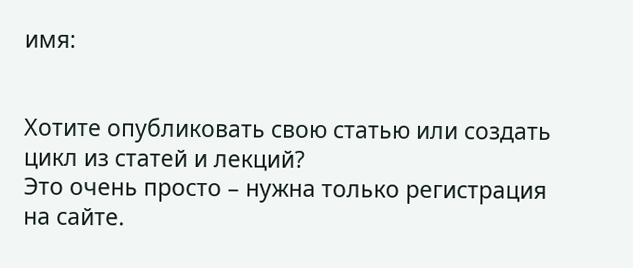имя:


Хотите опубликовать свою статью или создать цикл из статей и лекций?
Это очень просто – нужна только регистрация на сайте.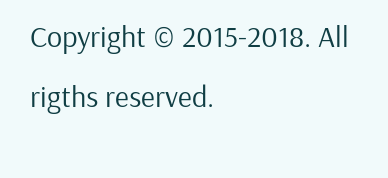Copyright © 2015-2018. All rigths reserved.